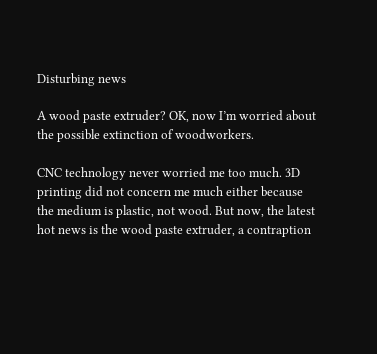Disturbing news

A wood paste extruder? OK, now I’m worried about the possible extinction of woodworkers.

CNC technology never worried me too much. 3D printing did not concern me much either because the medium is plastic, not wood. But now, the latest hot news is the wood paste extruder, a contraption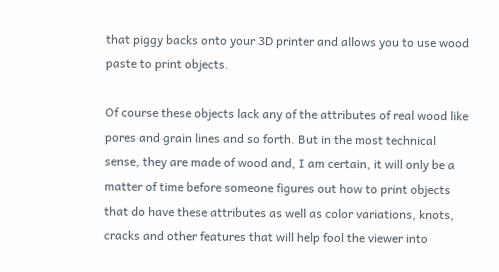that piggy backs onto your 3D printer and allows you to use wood paste to print objects.

Of course these objects lack any of the attributes of real wood like pores and grain lines and so forth. But in the most technical sense, they are made of wood and, I am certain, it will only be a matter of time before someone figures out how to print objects that do have these attributes as well as color variations, knots, cracks and other features that will help fool the viewer into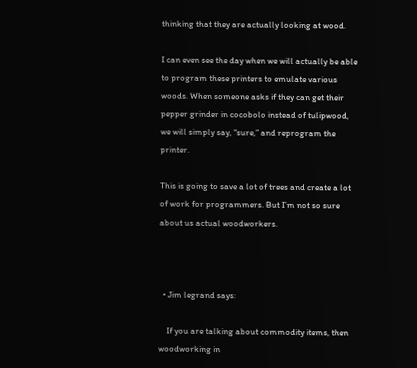thinking that they are actually looking at wood.

I can even see the day when we will actually be able to program these printers to emulate various woods. When someone asks if they can get their pepper grinder in cocobolo instead of tulipwood, we will simply say, “sure,” and reprogram the printer.

This is going to save a lot of trees and create a lot of work for programmers. But I’m not so sure about us actual woodworkers.



  • Jim legrand says:

    If you are talking about commodity items, then woodworking in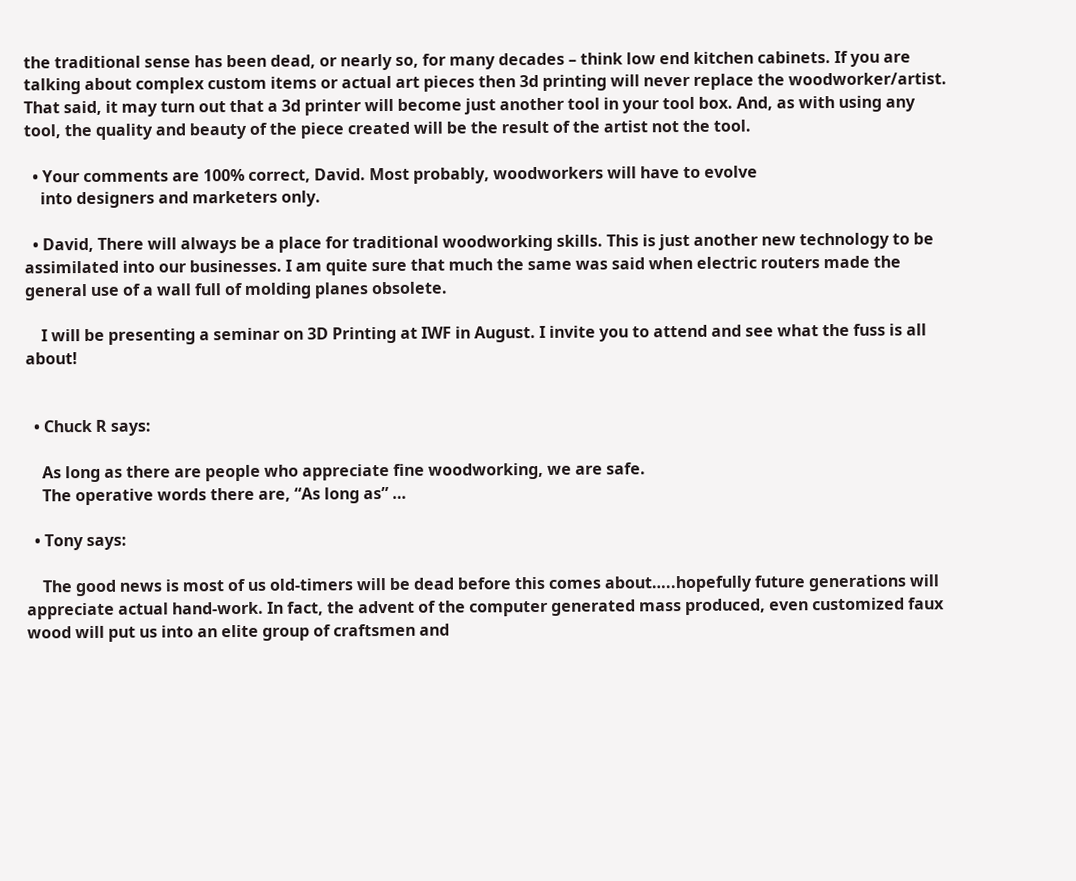the traditional sense has been dead, or nearly so, for many decades – think low end kitchen cabinets. If you are talking about complex custom items or actual art pieces then 3d printing will never replace the woodworker/artist. That said, it may turn out that a 3d printer will become just another tool in your tool box. And, as with using any tool, the quality and beauty of the piece created will be the result of the artist not the tool.

  • Your comments are 100% correct, David. Most probably, woodworkers will have to evolve
    into designers and marketers only.

  • David, There will always be a place for traditional woodworking skills. This is just another new technology to be assimilated into our businesses. I am quite sure that much the same was said when electric routers made the general use of a wall full of molding planes obsolete.

    I will be presenting a seminar on 3D Printing at IWF in August. I invite you to attend and see what the fuss is all about!


  • Chuck R says:

    As long as there are people who appreciate fine woodworking, we are safe.
    The operative words there are, “As long as” …

  • Tony says:

    The good news is most of us old-timers will be dead before this comes about…..hopefully future generations will appreciate actual hand-work. In fact, the advent of the computer generated mass produced, even customized faux wood will put us into an elite group of craftsmen and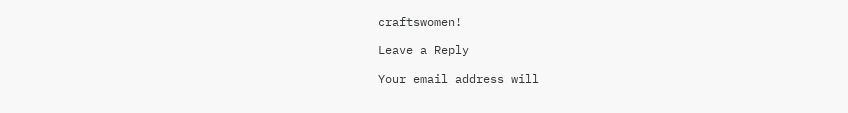craftswomen!

Leave a Reply

Your email address will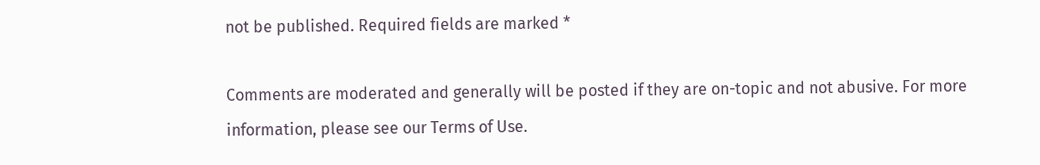not be published. Required fields are marked *

Comments are moderated and generally will be posted if they are on-topic and not abusive. For more information, please see our Terms of Use.